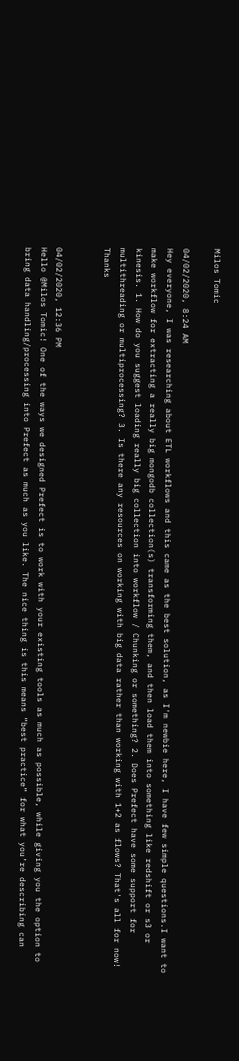Milos Tomic

04/02/2020, 8:24 AM
Hey everyone, I was researching about ETL workflows and this came as the best solution, as I'm newbie here, I have few simple questions.I want to make workflow for extracting a really big mongodb collection(s) transforming them, and then load them into something like redshift or s3 or kinesis. 1. How do you suggest loading really big collection into workflow / Chunking or something? 2. Does Prefect have some support for multithreading or multiprocessing? 3. Is there any resources on working with big data rather than working with 1+2 as flows? That's all for now! Thanks


04/02/2020, 12:36 PM
Hello @Milos Tomic! One of the ways we designed Prefect is to work with your existing tools as much as possible, while giving you the option to bring data handling/processing into Prefect as much as you like. The nice thing is this means “best practice” for what you’re describing can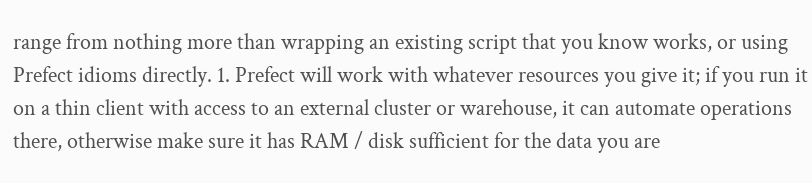range from nothing more than wrapping an existing script that you know works, or using Prefect idioms directly. 1. Prefect will work with whatever resources you give it; if you run it on a thin client with access to an external cluster or warehouse, it can automate operations there, otherwise make sure it has RAM / disk sufficient for the data you are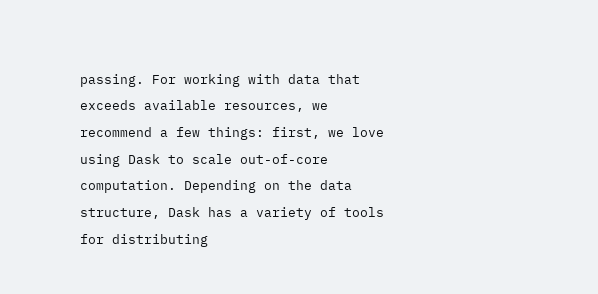passing. For working with data that exceeds available resources, we recommend a few things: first, we love using Dask to scale out-of-core computation. Depending on the data structure, Dask has a variety of tools for distributing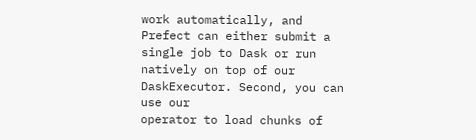work automatically, and Prefect can either submit a single job to Dask or run natively on top of our DaskExecutor. Second, you can use our
operator to load chunks of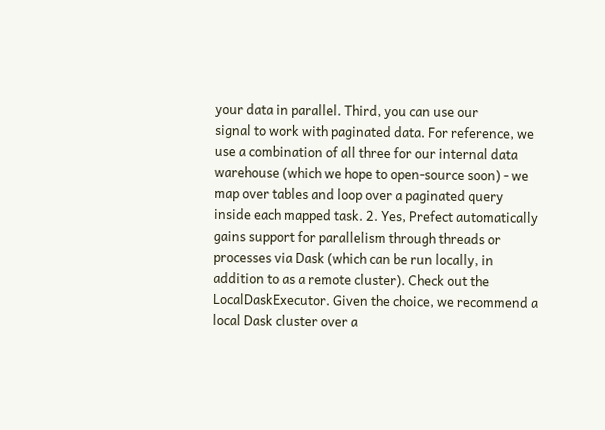your data in parallel. Third, you can use our
signal to work with paginated data. For reference, we use a combination of all three for our internal data warehouse (which we hope to open-source soon) - we map over tables and loop over a paginated query inside each mapped task. 2. Yes, Prefect automatically gains support for parallelism through threads or processes via Dask (which can be run locally, in addition to as a remote cluster). Check out the LocalDaskExecutor. Given the choice, we recommend a local Dask cluster over a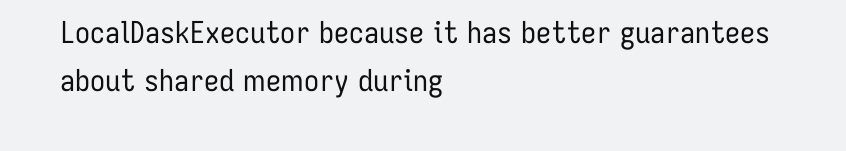LocalDaskExecutor because it has better guarantees about shared memory during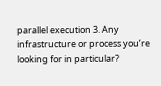parallel execution 3. Any infrastructure or process you’re looking for in particular?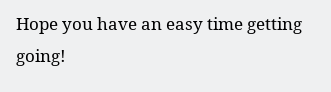Hope you have an easy time getting going!